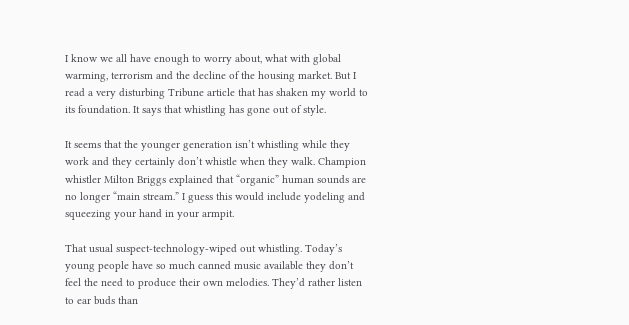I know we all have enough to worry about, what with global warming, terrorism and the decline of the housing market. But I read a very disturbing Tribune article that has shaken my world to its foundation. It says that whistling has gone out of style.

It seems that the younger generation isn’t whistling while they work and they certainly don’t whistle when they walk. Champion whistler Milton Briggs explained that “organic” human sounds are no longer “main stream.” I guess this would include yodeling and squeezing your hand in your armpit.

That usual suspect-technology-wiped out whistling. Today’s young people have so much canned music available they don’t feel the need to produce their own melodies. They’d rather listen to ear buds than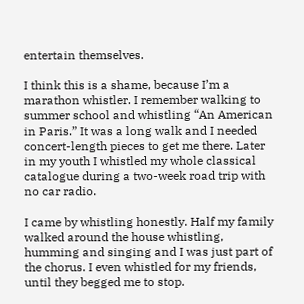entertain themselves.

I think this is a shame, because I’m a marathon whistler. I remember walking to summer school and whistling “An American in Paris.” It was a long walk and I needed concert-length pieces to get me there. Later in my youth I whistled my whole classical catalogue during a two-week road trip with no car radio.

I came by whistling honestly. Half my family walked around the house whistling, humming and singing and I was just part of the chorus. I even whistled for my friends, until they begged me to stop.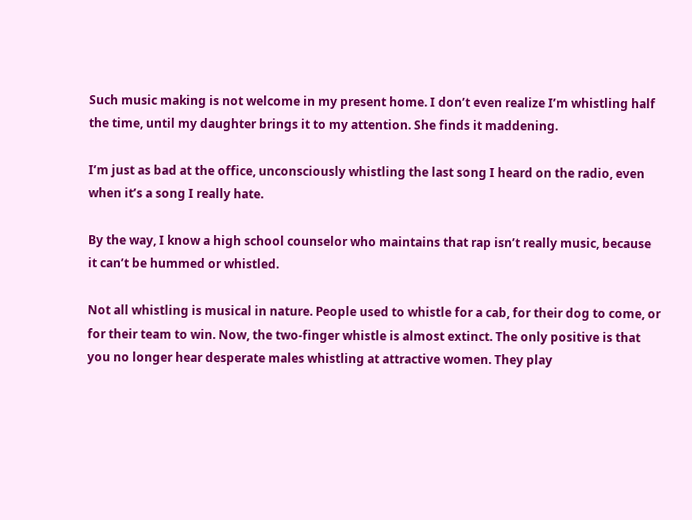Such music making is not welcome in my present home. I don’t even realize I’m whistling half the time, until my daughter brings it to my attention. She finds it maddening.

I’m just as bad at the office, unconsciously whistling the last song I heard on the radio, even when it’s a song I really hate.

By the way, I know a high school counselor who maintains that rap isn’t really music, because it can’t be hummed or whistled.

Not all whistling is musical in nature. People used to whistle for a cab, for their dog to come, or for their team to win. Now, the two-finger whistle is almost extinct. The only positive is that you no longer hear desperate males whistling at attractive women. They play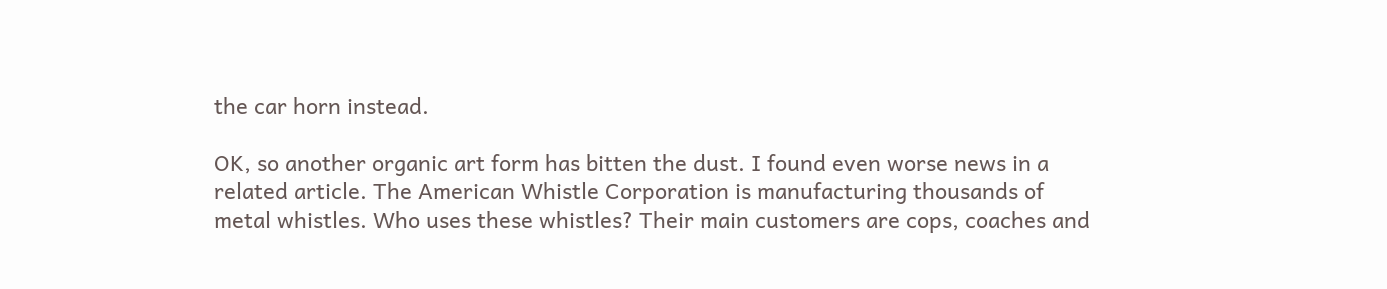the car horn instead.

OK, so another organic art form has bitten the dust. I found even worse news in a related article. The American Whistle Corporation is manufacturing thousands of metal whistles. Who uses these whistles? Their main customers are cops, coaches and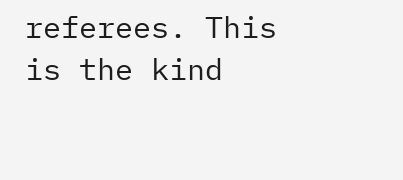referees. This is the kind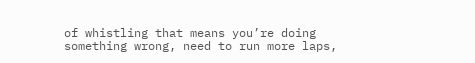of whistling that means you’re doing something wrong, need to run more laps,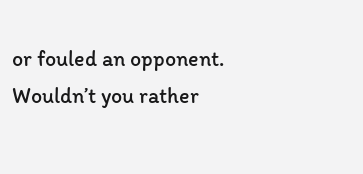or fouled an opponent. Wouldn’t you rather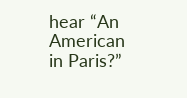hear “An American in Paris?”